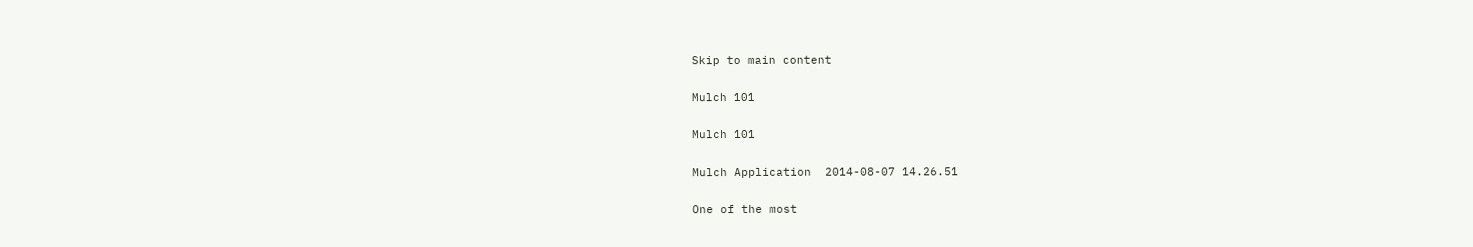Skip to main content

Mulch 101

Mulch 101

Mulch Application  2014-08-07 14.26.51

One of the most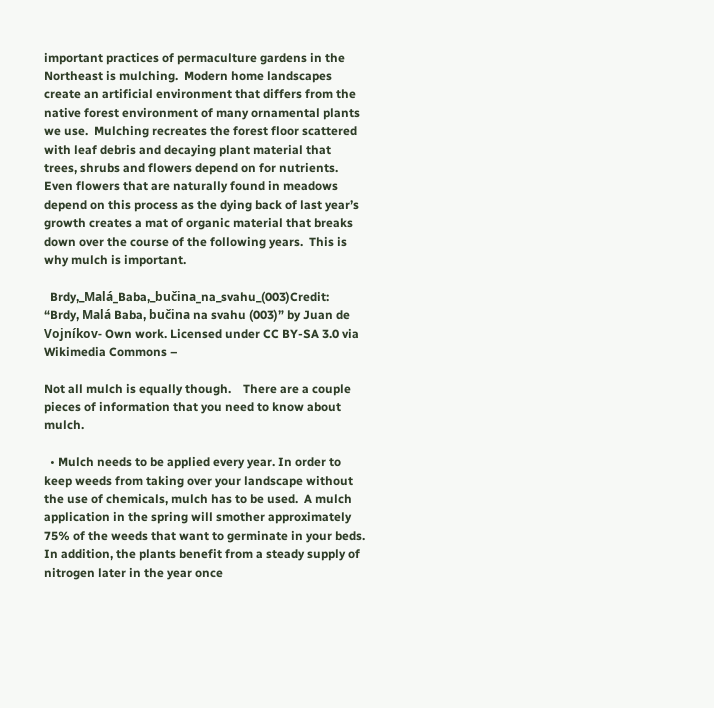important practices of permaculture gardens in the Northeast is mulching.  Modern home landscapes create an artificial environment that differs from the native forest environment of many ornamental plants we use.  Mulching recreates the forest floor scattered with leaf debris and decaying plant material that trees, shrubs and flowers depend on for nutrients.  Even flowers that are naturally found in meadows depend on this process as the dying back of last year’s growth creates a mat of organic material that breaks down over the course of the following years.  This is why mulch is important.

  Brdy,_Malá_Baba,_bučina_na_svahu_(003)Credit: “Brdy, Malá Baba, bučina na svahu (003)” by Juan de Vojníkov- Own work. Licensed under CC BY-SA 3.0 via Wikimedia Commons –

Not all mulch is equally though.    There are a couple pieces of information that you need to know about mulch.

  • Mulch needs to be applied every year. In order to keep weeds from taking over your landscape without the use of chemicals, mulch has to be used.  A mulch application in the spring will smother approximately 75% of the weeds that want to germinate in your beds.  In addition, the plants benefit from a steady supply of nitrogen later in the year once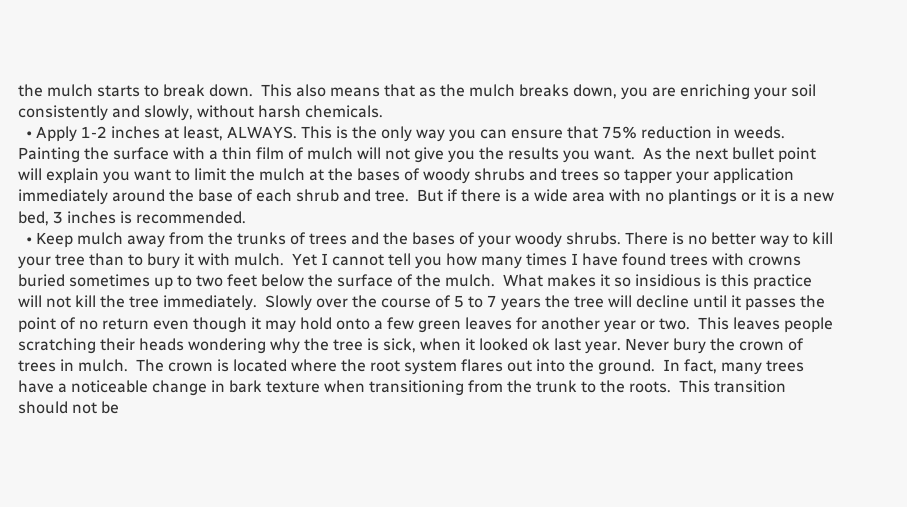the mulch starts to break down.  This also means that as the mulch breaks down, you are enriching your soil consistently and slowly, without harsh chemicals.
  • Apply 1-2 inches at least, ALWAYS. This is the only way you can ensure that 75% reduction in weeds.  Painting the surface with a thin film of mulch will not give you the results you want.  As the next bullet point will explain you want to limit the mulch at the bases of woody shrubs and trees so tapper your application immediately around the base of each shrub and tree.  But if there is a wide area with no plantings or it is a new bed, 3 inches is recommended.
  • Keep mulch away from the trunks of trees and the bases of your woody shrubs. There is no better way to kill your tree than to bury it with mulch.  Yet I cannot tell you how many times I have found trees with crowns buried sometimes up to two feet below the surface of the mulch.  What makes it so insidious is this practice will not kill the tree immediately.  Slowly over the course of 5 to 7 years the tree will decline until it passes the point of no return even though it may hold onto a few green leaves for another year or two.  This leaves people scratching their heads wondering why the tree is sick, when it looked ok last year. Never bury the crown of trees in mulch.  The crown is located where the root system flares out into the ground.  In fact, many trees have a noticeable change in bark texture when transitioning from the trunk to the roots.  This transition should not be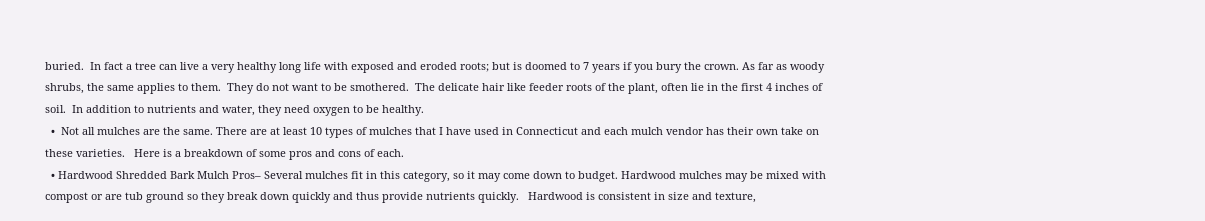buried.  In fact a tree can live a very healthy long life with exposed and eroded roots; but is doomed to 7 years if you bury the crown. As far as woody shrubs, the same applies to them.  They do not want to be smothered.  The delicate hair like feeder roots of the plant, often lie in the first 4 inches of soil.  In addition to nutrients and water, they need oxygen to be healthy.
  •  Not all mulches are the same. There are at least 10 types of mulches that I have used in Connecticut and each mulch vendor has their own take on these varieties.   Here is a breakdown of some pros and cons of each.
  • Hardwood Shredded Bark Mulch Pros– Several mulches fit in this category, so it may come down to budget. Hardwood mulches may be mixed with compost or are tub ground so they break down quickly and thus provide nutrients quickly.   Hardwood is consistent in size and texture,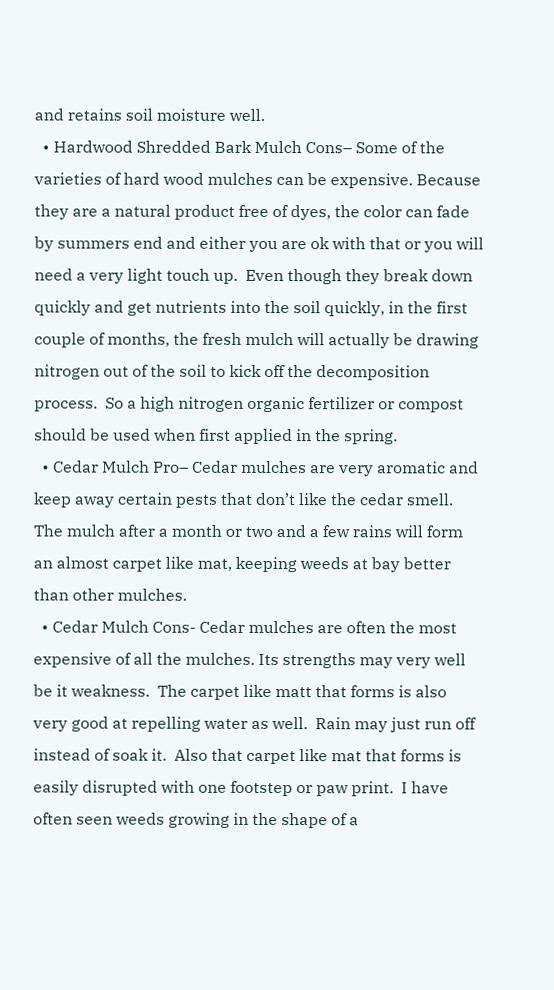and retains soil moisture well.
  • Hardwood Shredded Bark Mulch Cons– Some of the varieties of hard wood mulches can be expensive. Because they are a natural product free of dyes, the color can fade by summers end and either you are ok with that or you will need a very light touch up.  Even though they break down quickly and get nutrients into the soil quickly, in the first couple of months, the fresh mulch will actually be drawing nitrogen out of the soil to kick off the decomposition process.  So a high nitrogen organic fertilizer or compost should be used when first applied in the spring.
  • Cedar Mulch Pro– Cedar mulches are very aromatic and keep away certain pests that don’t like the cedar smell. The mulch after a month or two and a few rains will form an almost carpet like mat, keeping weeds at bay better than other mulches.
  • Cedar Mulch Cons- Cedar mulches are often the most expensive of all the mulches. Its strengths may very well be it weakness.  The carpet like matt that forms is also very good at repelling water as well.  Rain may just run off instead of soak it.  Also that carpet like mat that forms is easily disrupted with one footstep or paw print.  I have often seen weeds growing in the shape of a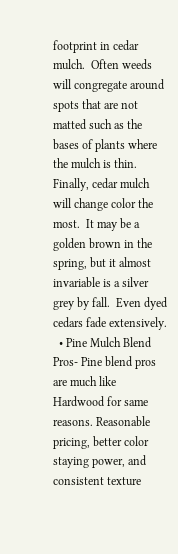footprint in cedar mulch.  Often weeds will congregate around spots that are not matted such as the bases of plants where the mulch is thin.  Finally, cedar mulch will change color the most.  It may be a golden brown in the spring, but it almost invariable is a silver grey by fall.  Even dyed cedars fade extensively.
  • Pine Mulch Blend Pros- Pine blend pros are much like Hardwood for same reasons. Reasonable pricing, better color staying power, and consistent texture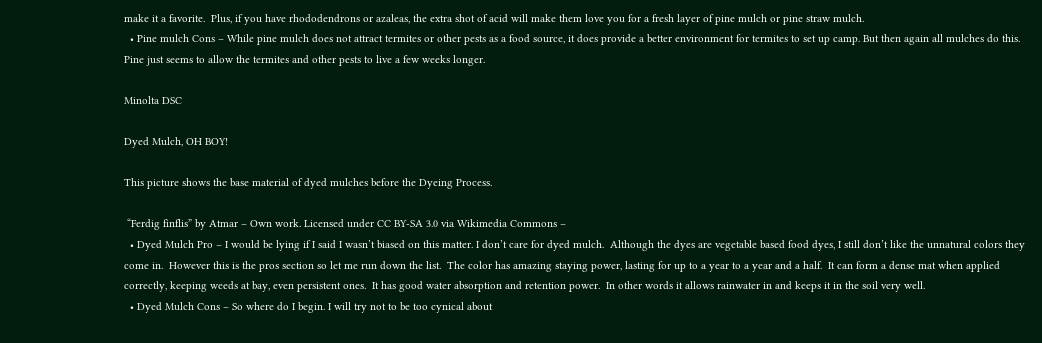make it a favorite.  Plus, if you have rhododendrons or azaleas, the extra shot of acid will make them love you for a fresh layer of pine mulch or pine straw mulch.
  • Pine mulch Cons – While pine mulch does not attract termites or other pests as a food source, it does provide a better environment for termites to set up camp. But then again all mulches do this.  Pine just seems to allow the termites and other pests to live a few weeks longer.

Minolta DSC

Dyed Mulch, OH BOY!

This picture shows the base material of dyed mulches before the Dyeing Process.

 “Ferdig finflis” by Atmar – Own work. Licensed under CC BY-SA 3.0 via Wikimedia Commons –
  • Dyed Mulch Pro – I would be lying if I said I wasn’t biased on this matter. I don’t care for dyed mulch.  Although the dyes are vegetable based food dyes, I still don’t like the unnatural colors they come in.  However this is the pros section so let me run down the list.  The color has amazing staying power, lasting for up to a year to a year and a half.  It can form a dense mat when applied correctly, keeping weeds at bay, even persistent ones.  It has good water absorption and retention power.  In other words it allows rainwater in and keeps it in the soil very well.
  • Dyed Mulch Cons – So where do I begin. I will try not to be too cynical about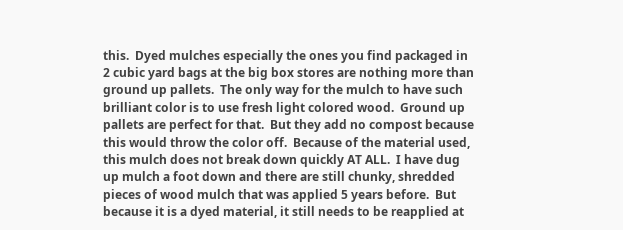this.  Dyed mulches especially the ones you find packaged in 2 cubic yard bags at the big box stores are nothing more than ground up pallets.  The only way for the mulch to have such brilliant color is to use fresh light colored wood.  Ground up pallets are perfect for that.  But they add no compost because this would throw the color off.  Because of the material used, this mulch does not break down quickly AT ALL.  I have dug up mulch a foot down and there are still chunky, shredded pieces of wood mulch that was applied 5 years before.  But because it is a dyed material, it still needs to be reapplied at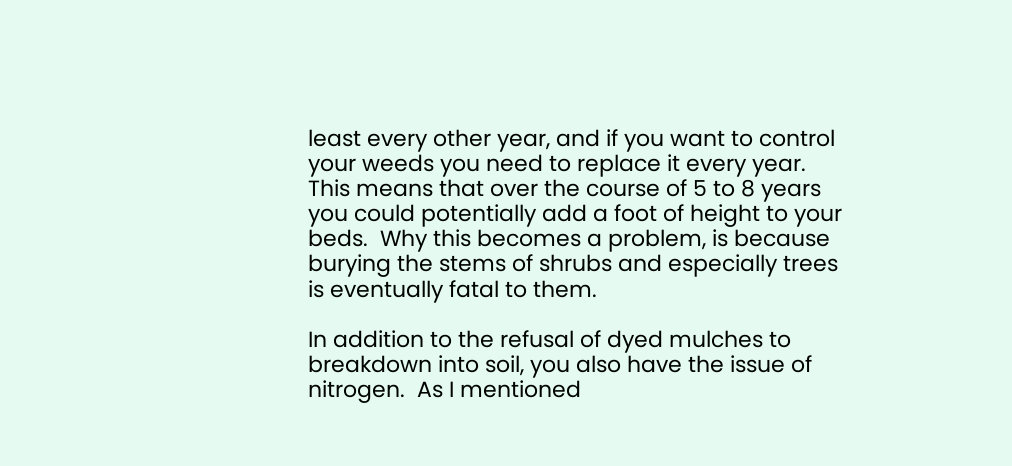least every other year, and if you want to control your weeds you need to replace it every year.     This means that over the course of 5 to 8 years you could potentially add a foot of height to your beds.  Why this becomes a problem, is because burying the stems of shrubs and especially trees is eventually fatal to them.

In addition to the refusal of dyed mulches to breakdown into soil, you also have the issue of nitrogen.  As I mentioned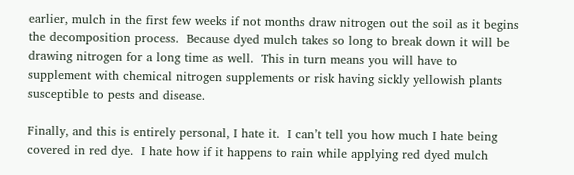earlier, mulch in the first few weeks if not months draw nitrogen out the soil as it begins the decomposition process.  Because dyed mulch takes so long to break down it will be drawing nitrogen for a long time as well.  This in turn means you will have to supplement with chemical nitrogen supplements or risk having sickly yellowish plants susceptible to pests and disease.

Finally, and this is entirely personal, I hate it.  I can’t tell you how much I hate being covered in red dye.  I hate how if it happens to rain while applying red dyed mulch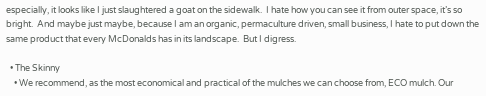especially, it looks like I just slaughtered a goat on the sidewalk.  I hate how you can see it from outer space, it’s so bright.  And maybe just maybe, because I am an organic, permaculture driven, small business, I hate to put down the same product that every McDonalds has in its landscape.  But I digress.

  • The Skinny
    • We recommend, as the most economical and practical of the mulches we can choose from, ECO mulch. Our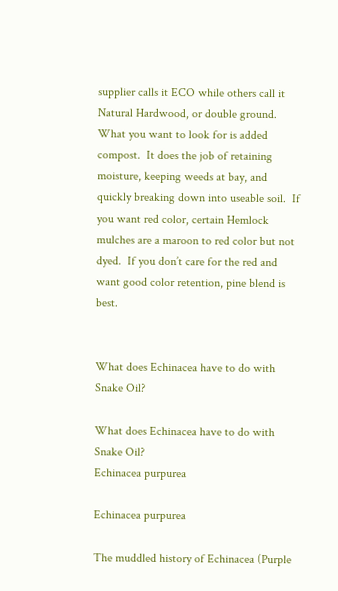supplier calls it ECO while others call it Natural Hardwood, or double ground.  What you want to look for is added compost.  It does the job of retaining moisture, keeping weeds at bay, and quickly breaking down into useable soil.  If you want red color, certain Hemlock mulches are a maroon to red color but not dyed.  If you don’t care for the red and want good color retention, pine blend is best.


What does Echinacea have to do with Snake Oil?

What does Echinacea have to do with Snake Oil?
Echinacea purpurea

Echinacea purpurea

The muddled history of Echinacea (Purple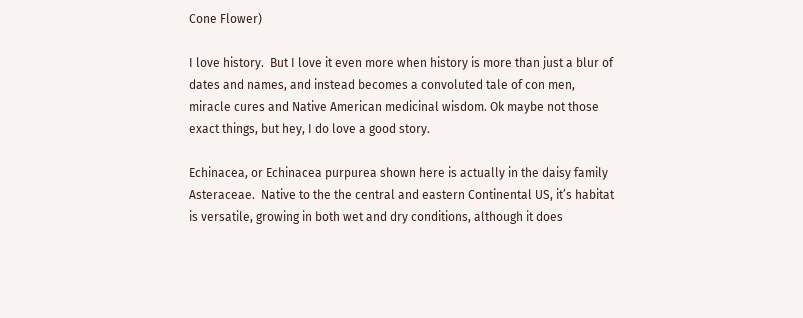Cone Flower)

I love history.  But I love it even more when history is more than just a blur of dates and names, and instead becomes a convoluted tale of con men, miracle cures and Native American medicinal wisdom. Ok maybe not those exact things, but hey, I do love a good story.

Echinacea, or Echinacea purpurea shown here is actually in the daisy family Asteraceae.  Native to the the central and eastern Continental US, it’s habitat is versatile, growing in both wet and dry conditions, although it does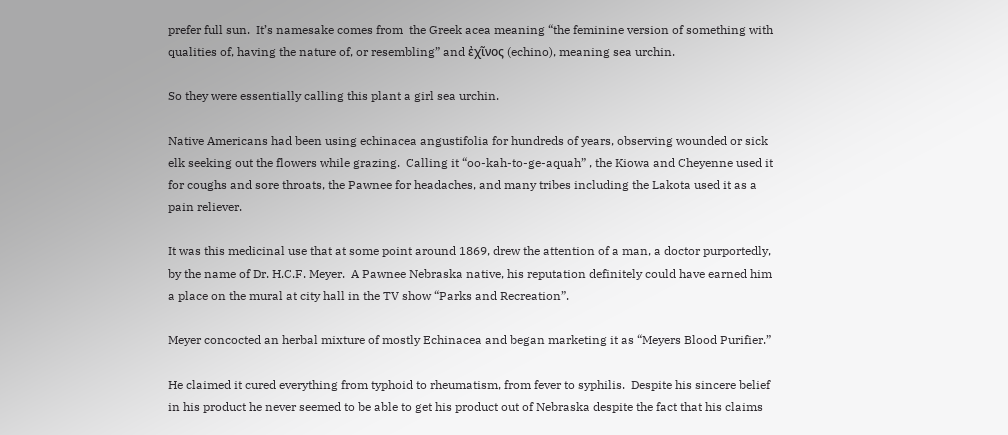prefer full sun.  It’s namesake comes from  the Greek acea meaning “the feminine version of something with qualities of, having the nature of, or resembling” and ἐχῖνος (echino), meaning sea urchin.

So they were essentially calling this plant a girl sea urchin.

Native Americans had been using echinacea angustifolia for hundreds of years, observing wounded or sick elk seeking out the flowers while grazing.  Calling it “oo-kah-to-ge-aquah” , the Kiowa and Cheyenne used it for coughs and sore throats, the Pawnee for headaches, and many tribes including the Lakota used it as a pain reliever.

It was this medicinal use that at some point around 1869, drew the attention of a man, a doctor purportedly, by the name of Dr. H.C.F. Meyer.  A Pawnee Nebraska native, his reputation definitely could have earned him a place on the mural at city hall in the TV show “Parks and Recreation”.

Meyer concocted an herbal mixture of mostly Echinacea and began marketing it as “Meyers Blood Purifier.”

He claimed it cured everything from typhoid to rheumatism, from fever to syphilis.  Despite his sincere belief in his product he never seemed to be able to get his product out of Nebraska despite the fact that his claims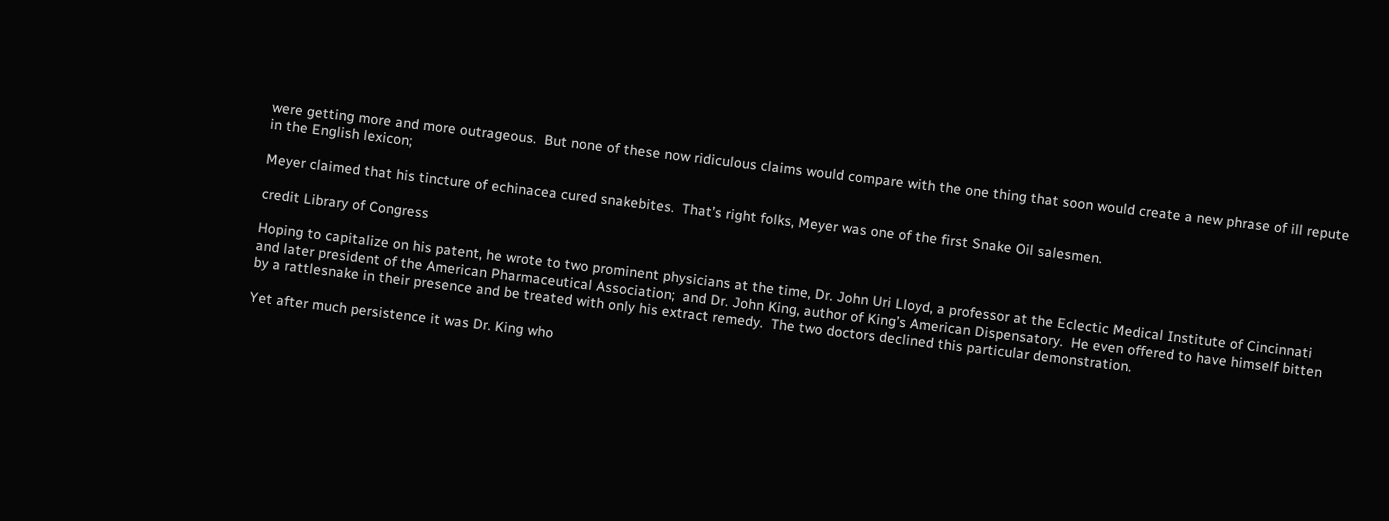were getting more and more outrageous.  But none of these now ridiculous claims would compare with the one thing that soon would create a new phrase of ill repute in the English lexicon;

Meyer claimed that his tincture of echinacea cured snakebites.  That’s right folks, Meyer was one of the first Snake Oil salesmen.

credit Library of Congress

Hoping to capitalize on his patent, he wrote to two prominent physicians at the time, Dr. John Uri Lloyd, a professor at the Eclectic Medical Institute of Cincinnati and later president of the American Pharmaceutical Association;  and Dr. John King, author of King’s American Dispensatory.  He even offered to have himself bitten by a rattlesnake in their presence and be treated with only his extract remedy.  The two doctors declined this particular demonstration.

Yet after much persistence it was Dr. King who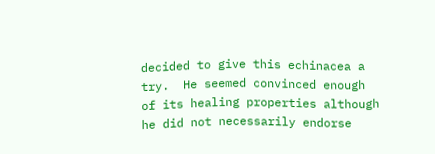decided to give this echinacea a try.  He seemed convinced enough of its healing properties although he did not necessarily endorse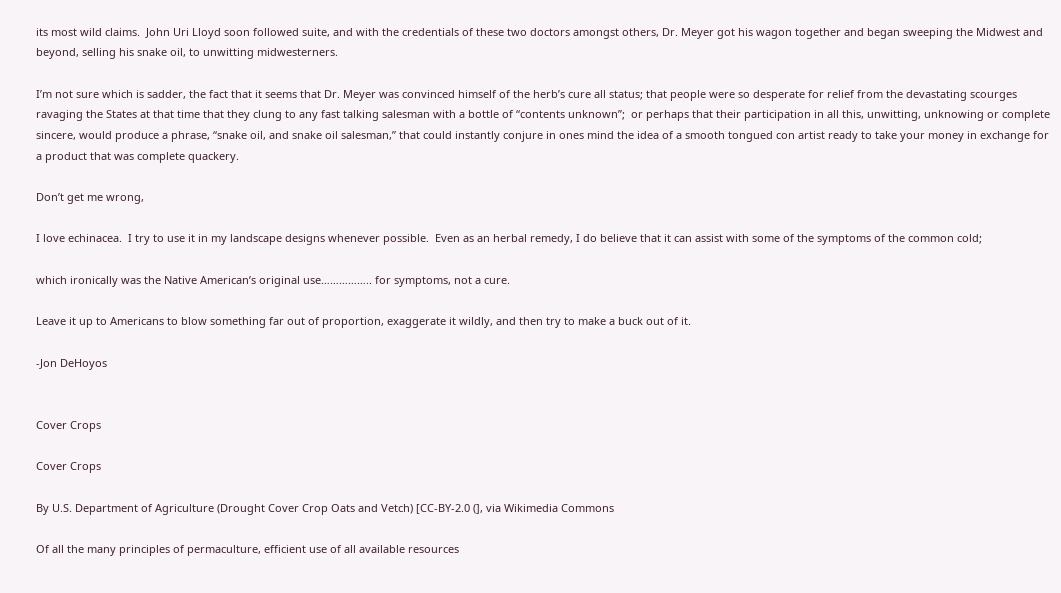its most wild claims.  John Uri Lloyd soon followed suite, and with the credentials of these two doctors amongst others, Dr. Meyer got his wagon together and began sweeping the Midwest and beyond, selling his snake oil, to unwitting midwesterners.

I’m not sure which is sadder, the fact that it seems that Dr. Meyer was convinced himself of the herb’s cure all status; that people were so desperate for relief from the devastating scourges ravaging the States at that time that they clung to any fast talking salesman with a bottle of “contents unknown”;  or perhaps that their participation in all this, unwitting, unknowing or complete sincere, would produce a phrase, “snake oil, and snake oil salesman,” that could instantly conjure in ones mind the idea of a smooth tongued con artist ready to take your money in exchange for a product that was complete quackery.

Don’t get me wrong,

I love echinacea.  I try to use it in my landscape designs whenever possible.  Even as an herbal remedy, I do believe that it can assist with some of the symptoms of the common cold;

which ironically was the Native American’s original use…………….. for symptoms, not a cure.

Leave it up to Americans to blow something far out of proportion, exaggerate it wildly, and then try to make a buck out of it.

-Jon DeHoyos


Cover Crops

Cover Crops

By U.S. Department of Agriculture (Drought Cover Crop Oats and Vetch) [CC-BY-2.0 (], via Wikimedia Commons

Of all the many principles of permaculture, efficient use of all available resources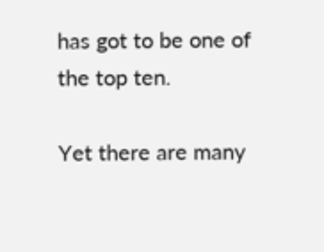has got to be one of the top ten.

Yet there are many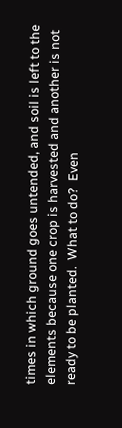times in which ground goes untended, and soil is left to the elements because one crop is harvested and another is not ready to be planted.  What to do?  Even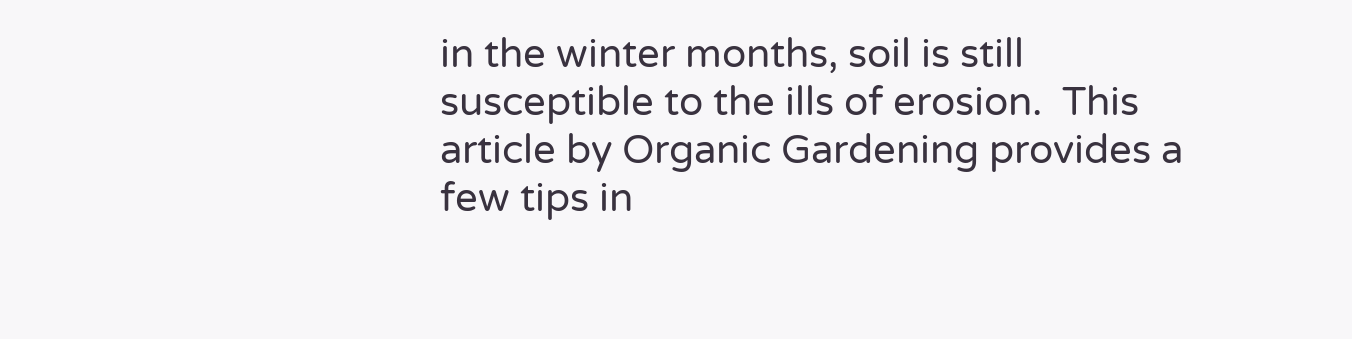in the winter months, soil is still susceptible to the ills of erosion.  This article by Organic Gardening provides a few tips in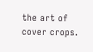the art of cover crops.